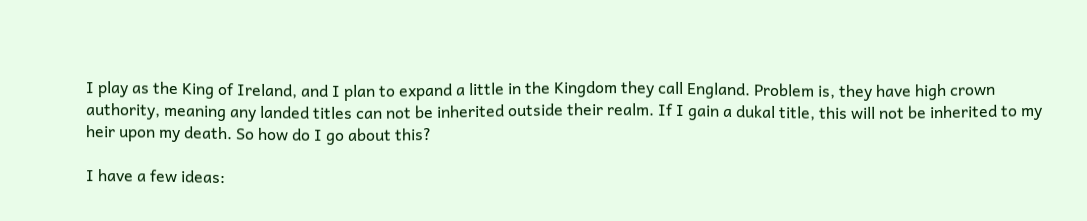I play as the King of Ireland, and I plan to expand a little in the Kingdom they call England. Problem is, they have high crown authority, meaning any landed titles can not be inherited outside their realm. If I gain a dukal title, this will not be inherited to my heir upon my death. So how do I go about this?

I have a few ideas: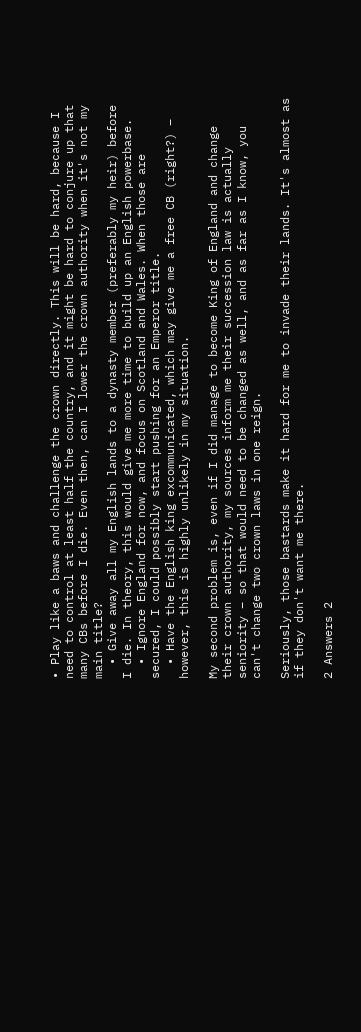• Play like a baws and challenge the crown directly. This will be hard, because I need to control at least half the country, and it might be hard to conjure up that many CBs before I die. Even then, can I lower the crown authority when it's not my main title?
  • Give away all my English lands to a dynasty member (preferably my heir) before I die. In theory, this would give me more time to build up an English powerbase.
  • Ignore England for now, and focus on Scotland and Wales. When those are secured, I could possibly start pushing for an Emperor title.
  • Have the English king excommunicated, which may give me a free CB (right?) – however, this is highly unlikely in my situation.

My second problem is, even if I did manage to become King of England and change their crown authority, my sources inform me their succession law is actually seniority – so that would need to be changed as well, and as far as I know, you can't change two crown laws in one reign.

Seriously, those bastards make it hard for me to invade their lands. It's almost as if they don't want me there.

2 Answers 2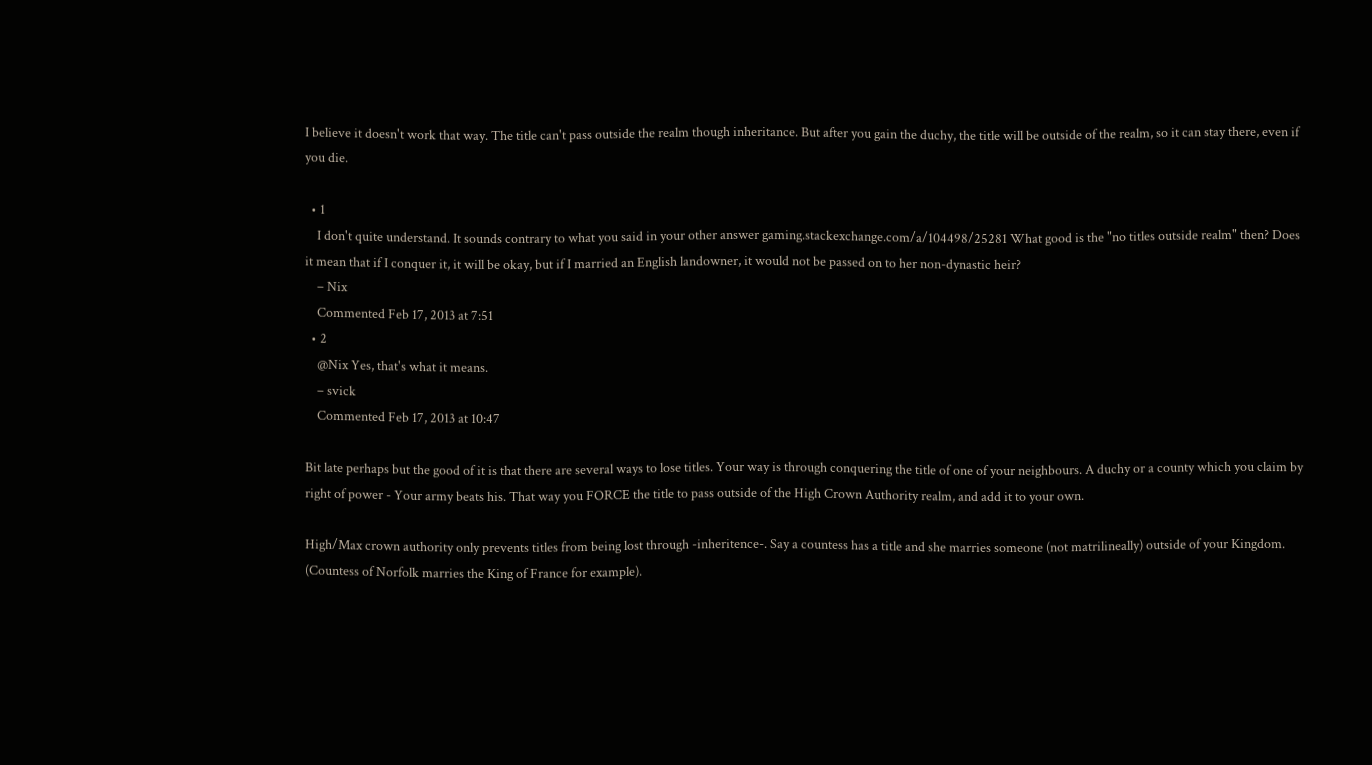I believe it doesn't work that way. The title can't pass outside the realm though inheritance. But after you gain the duchy, the title will be outside of the realm, so it can stay there, even if you die.

  • 1
    I don't quite understand. It sounds contrary to what you said in your other answer gaming.stackexchange.com/a/104498/25281 What good is the "no titles outside realm" then? Does it mean that if I conquer it, it will be okay, but if I married an English landowner, it would not be passed on to her non-dynastic heir?
    – Nix
    Commented Feb 17, 2013 at 7:51
  • 2
    @Nix Yes, that's what it means.
    – svick
    Commented Feb 17, 2013 at 10:47

Bit late perhaps but the good of it is that there are several ways to lose titles. Your way is through conquering the title of one of your neighbours. A duchy or a county which you claim by right of power - Your army beats his. That way you FORCE the title to pass outside of the High Crown Authority realm, and add it to your own.

High/Max crown authority only prevents titles from being lost through -inheritence-. Say a countess has a title and she marries someone (not matrilineally) outside of your Kingdom. (Countess of Norfolk marries the King of France for example).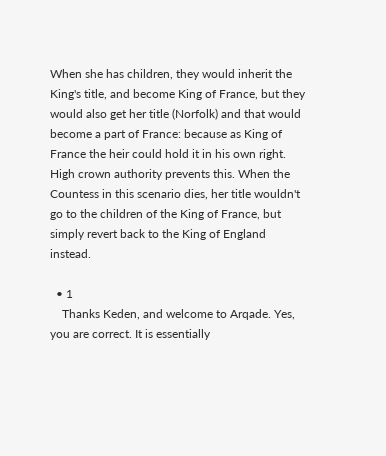When she has children, they would inherit the King's title, and become King of France, but they would also get her title (Norfolk) and that would become a part of France: because as King of France the heir could hold it in his own right. High crown authority prevents this. When the Countess in this scenario dies, her title wouldn't go to the children of the King of France, but simply revert back to the King of England instead.

  • 1
    Thanks Keden, and welcome to Arqade. Yes, you are correct. It is essentially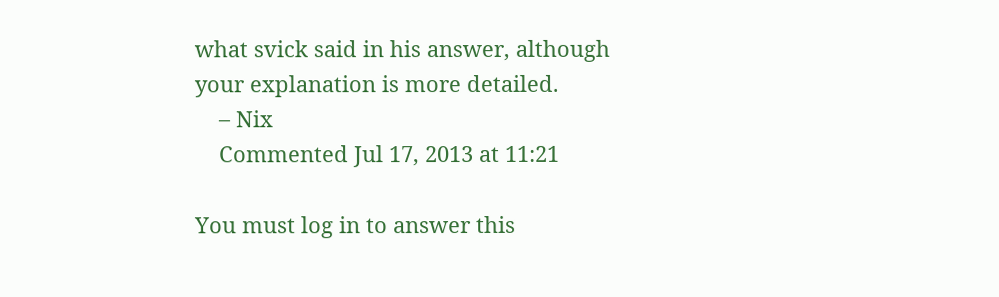what svick said in his answer, although your explanation is more detailed.
    – Nix
    Commented Jul 17, 2013 at 11:21

You must log in to answer this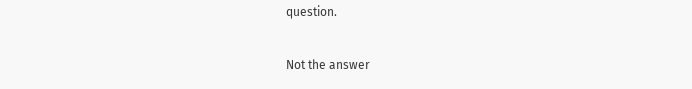question.

Not the answer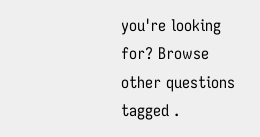you're looking for? Browse other questions tagged .